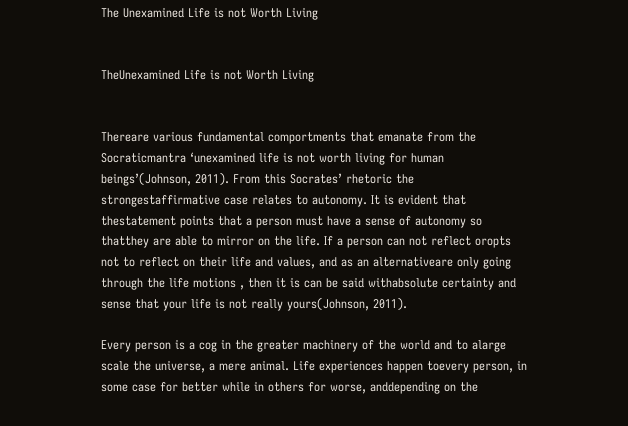The Unexamined Life is not Worth Living


TheUnexamined Life is not Worth Living


Thereare various fundamental comportments that emanate from the Socraticmantra ‘unexamined life is not worth living for human beings’(Johnson, 2011). From this Socrates’ rhetoric the strongestaffirmative case relates to autonomy. It is evident that thestatement points that a person must have a sense of autonomy so thatthey are able to mirror on the life. If a person can not reflect oropts not to reflect on their life and values, and as an alternativeare only going through the life motions , then it is can be said withabsolute certainty and sense that your life is not really yours(Johnson, 2011).

Every person is a cog in the greater machinery of the world and to alarge scale the universe, a mere animal. Life experiences happen toevery person, in some case for better while in others for worse, anddepending on the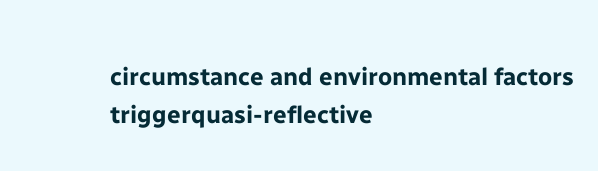circumstance and environmental factors triggerquasi-reflective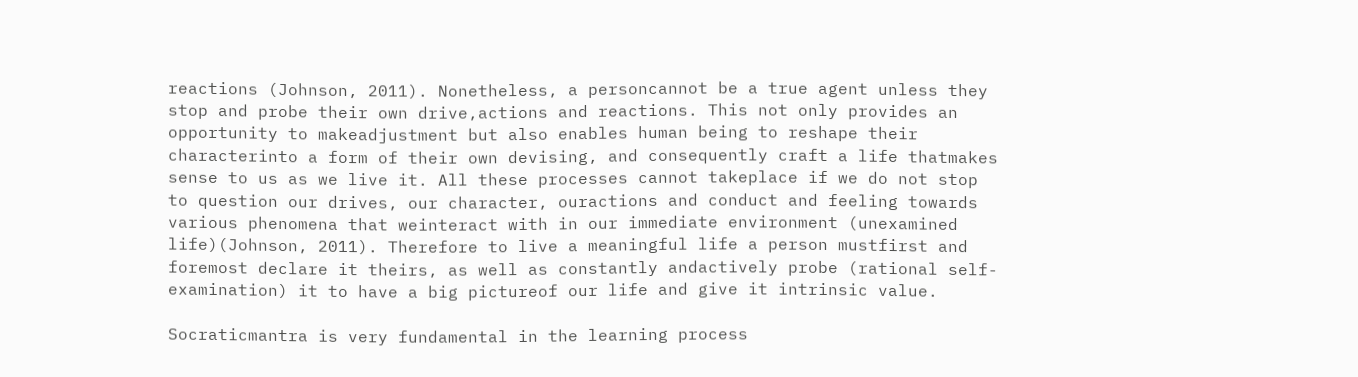reactions (Johnson, 2011). Nonetheless, a personcannot be a true agent unless they stop and probe their own drive,actions and reactions. This not only provides an opportunity to makeadjustment but also enables human being to reshape their characterinto a form of their own devising, and consequently craft a life thatmakes sense to us as we live it. All these processes cannot takeplace if we do not stop to question our drives, our character, ouractions and conduct and feeling towards various phenomena that weinteract with in our immediate environment (unexamined life)(Johnson, 2011). Therefore to live a meaningful life a person mustfirst and foremost declare it theirs, as well as constantly andactively probe (rational self-examination) it to have a big pictureof our life and give it intrinsic value.

Socraticmantra is very fundamental in the learning process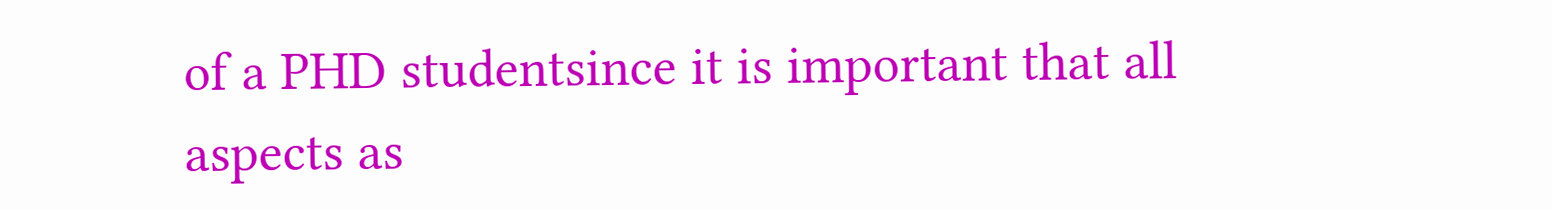of a PHD studentsince it is important that all aspects as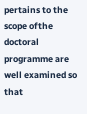pertains to the scope ofthe doctoral programme are well examined so that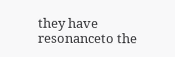they have resonanceto the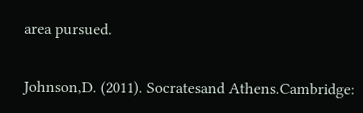area pursued.


Johnson,D. (2011). Socratesand Athens.Cambridge: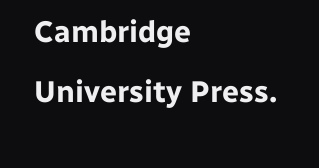Cambridge University Press.